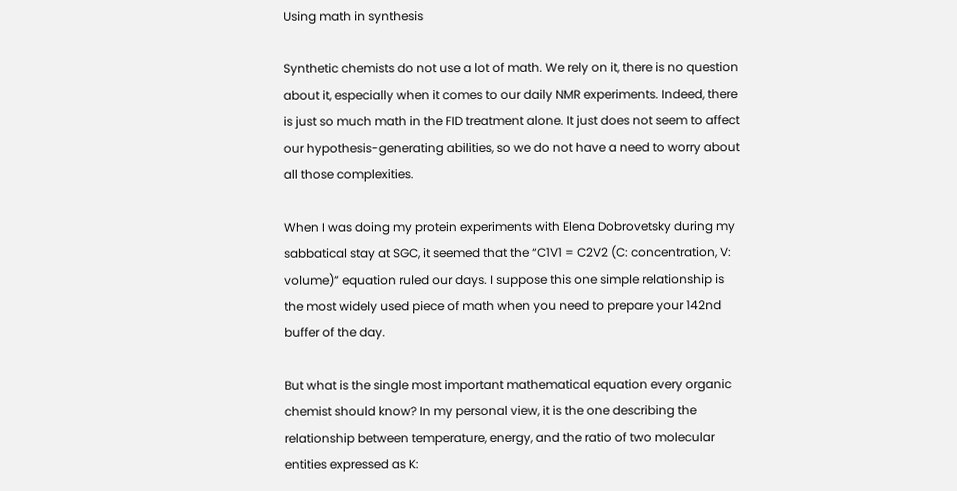Using math in synthesis

Synthetic chemists do not use a lot of math. We rely on it, there is no question about it, especially when it comes to our daily NMR experiments. Indeed, there is just so much math in the FID treatment alone. It just does not seem to affect our hypothesis-generating abilities, so we do not have a need to worry about all those complexities.

When I was doing my protein experiments with Elena Dobrovetsky during my sabbatical stay at SGC, it seemed that the “C1V1 = C2V2 (C: concentration, V: volume)” equation ruled our days. I suppose this one simple relationship is the most widely used piece of math when you need to prepare your 142nd buffer of the day.

But what is the single most important mathematical equation every organic chemist should know? In my personal view, it is the one describing the relationship between temperature, energy, and the ratio of two molecular entities expressed as K: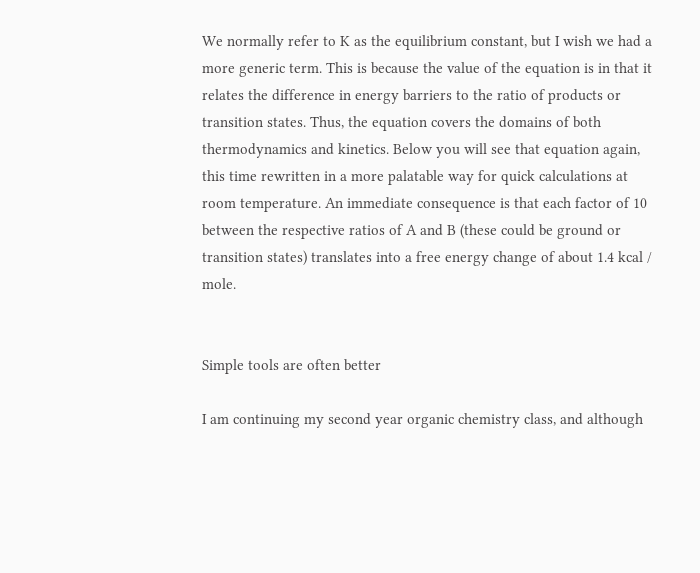We normally refer to K as the equilibrium constant, but I wish we had a more generic term. This is because the value of the equation is in that it relates the difference in energy barriers to the ratio of products or transition states. Thus, the equation covers the domains of both thermodynamics and kinetics. Below you will see that equation again, this time rewritten in a more palatable way for quick calculations at room temperature. An immediate consequence is that each factor of 10 between the respective ratios of A and B (these could be ground or transition states) translates into a free energy change of about 1.4 kcal / mole.


Simple tools are often better

I am continuing my second year organic chemistry class, and although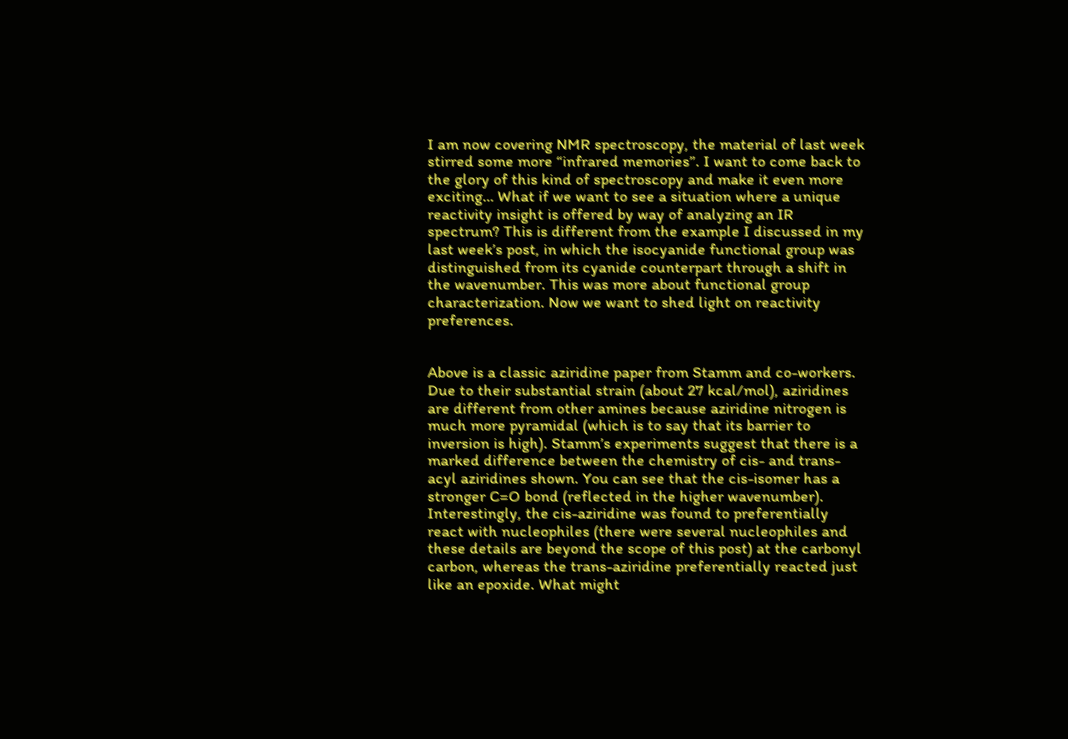I am now covering NMR spectroscopy, the material of last week stirred some more “infrared memories”. I want to come back to the glory of this kind of spectroscopy and make it even more exciting… What if we want to see a situation where a unique reactivity insight is offered by way of analyzing an IR spectrum? This is different from the example I discussed in my last week’s post, in which the isocyanide functional group was distinguished from its cyanide counterpart through a shift in the wavenumber. This was more about functional group characterization. Now we want to shed light on reactivity preferences.


Above is a classic aziridine paper from Stamm and co-workers. Due to their substantial strain (about 27 kcal/mol), aziridines are different from other amines because aziridine nitrogen is much more pyramidal (which is to say that its barrier to inversion is high). Stamm’s experiments suggest that there is a marked difference between the chemistry of cis- and trans-acyl aziridines shown. You can see that the cis-isomer has a stronger C=O bond (reflected in the higher wavenumber). Interestingly, the cis-aziridine was found to preferentially react with nucleophiles (there were several nucleophiles and these details are beyond the scope of this post) at the carbonyl carbon, whereas the trans-aziridine preferentially reacted just like an epoxide. What might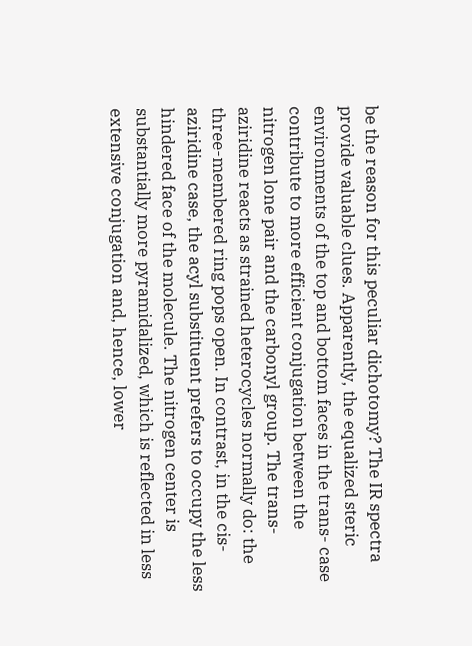be the reason for this peculiar dichotomy? The IR spectra provide valuable clues. Apparently, the equalized steric environments of the top and bottom faces in the trans- case contribute to more efficient conjugation between the nitrogen lone pair and the carbonyl group. The trans-aziridine reacts as strained heterocycles normally do: the three-membered ring pops open. In contrast, in the cis-aziridine case, the acyl substituent prefers to occupy the less hindered face of the molecule. The nitrogen center is substantially more pyramidalized, which is reflected in less extensive conjugation and, hence, lower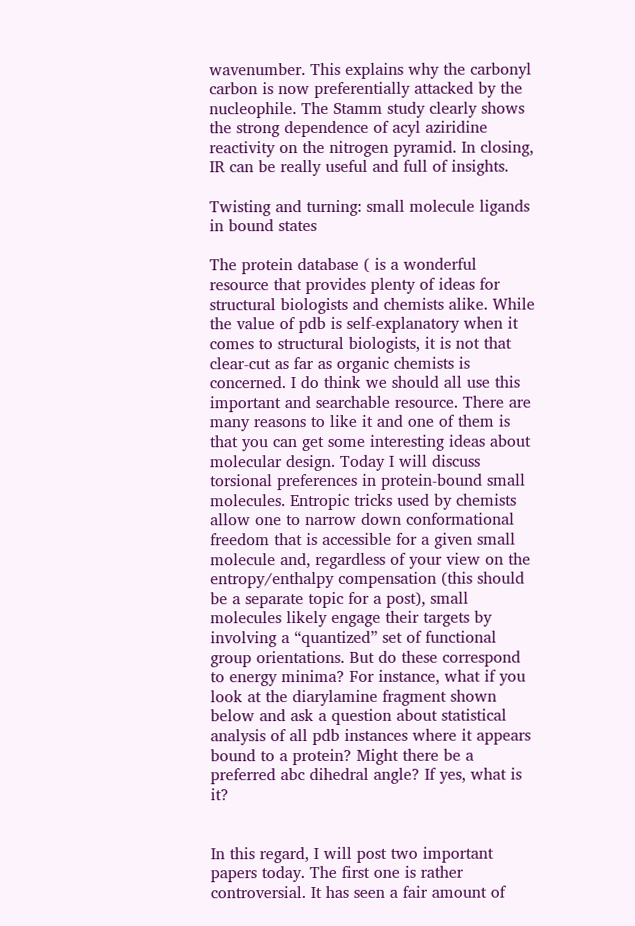wavenumber. This explains why the carbonyl carbon is now preferentially attacked by the nucleophile. The Stamm study clearly shows the strong dependence of acyl aziridine reactivity on the nitrogen pyramid. In closing, IR can be really useful and full of insights.

Twisting and turning: small molecule ligands in bound states

The protein database ( is a wonderful resource that provides plenty of ideas for structural biologists and chemists alike. While the value of pdb is self-explanatory when it comes to structural biologists, it is not that clear-cut as far as organic chemists is concerned. I do think we should all use this important and searchable resource. There are many reasons to like it and one of them is that you can get some interesting ideas about molecular design. Today I will discuss torsional preferences in protein-bound small molecules. Entropic tricks used by chemists allow one to narrow down conformational freedom that is accessible for a given small molecule and, regardless of your view on the entropy/enthalpy compensation (this should be a separate topic for a post), small molecules likely engage their targets by involving a “quantized” set of functional group orientations. But do these correspond to energy minima? For instance, what if you look at the diarylamine fragment shown below and ask a question about statistical analysis of all pdb instances where it appears bound to a protein? Might there be a preferred abc dihedral angle? If yes, what is it?


In this regard, I will post two important papers today. The first one is rather controversial. It has seen a fair amount of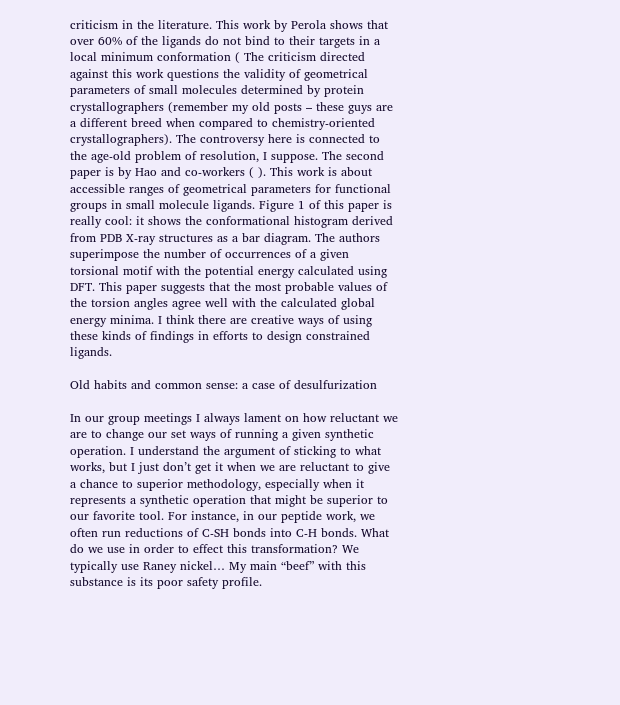criticism in the literature. This work by Perola shows that over 60% of the ligands do not bind to their targets in a local minimum conformation ( The criticism directed against this work questions the validity of geometrical parameters of small molecules determined by protein crystallographers (remember my old posts – these guys are a different breed when compared to chemistry-oriented crystallographers). The controversy here is connected to the age-old problem of resolution, I suppose. The second paper is by Hao and co-workers ( ). This work is about accessible ranges of geometrical parameters for functional groups in small molecule ligands. Figure 1 of this paper is really cool: it shows the conformational histogram derived from PDB X-ray structures as a bar diagram. The authors superimpose the number of occurrences of a given torsional motif with the potential energy calculated using DFT. This paper suggests that the most probable values of the torsion angles agree well with the calculated global energy minima. I think there are creative ways of using these kinds of findings in efforts to design constrained ligands.

Old habits and common sense: a case of desulfurization

In our group meetings I always lament on how reluctant we are to change our set ways of running a given synthetic operation. I understand the argument of sticking to what works, but I just don’t get it when we are reluctant to give a chance to superior methodology, especially when it represents a synthetic operation that might be superior to our favorite tool. For instance, in our peptide work, we often run reductions of C-SH bonds into C-H bonds. What do we use in order to effect this transformation? We typically use Raney nickel… My main “beef” with this substance is its poor safety profile.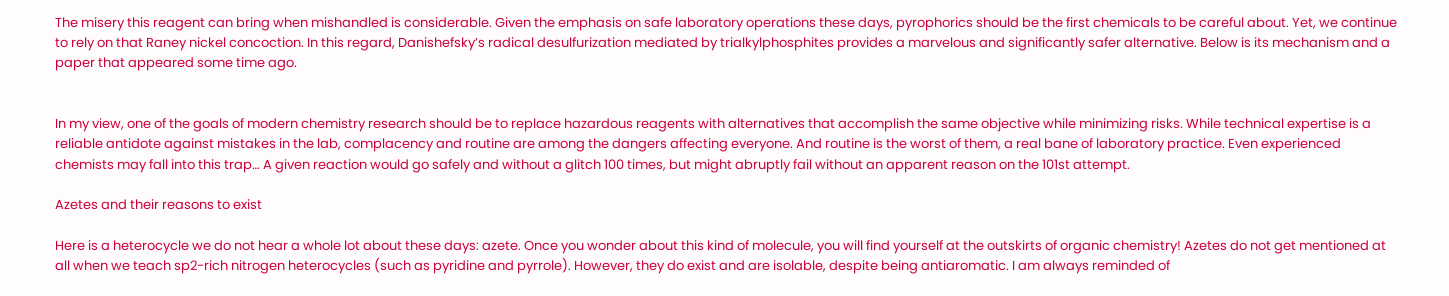The misery this reagent can bring when mishandled is considerable. Given the emphasis on safe laboratory operations these days, pyrophorics should be the first chemicals to be careful about. Yet, we continue to rely on that Raney nickel concoction. In this regard, Danishefsky’s radical desulfurization mediated by trialkylphosphites provides a marvelous and significantly safer alternative. Below is its mechanism and a paper that appeared some time ago.


In my view, one of the goals of modern chemistry research should be to replace hazardous reagents with alternatives that accomplish the same objective while minimizing risks. While technical expertise is a reliable antidote against mistakes in the lab, complacency and routine are among the dangers affecting everyone. And routine is the worst of them, a real bane of laboratory practice. Even experienced chemists may fall into this trap… A given reaction would go safely and without a glitch 100 times, but might abruptly fail without an apparent reason on the 101st attempt.

Azetes and their reasons to exist

Here is a heterocycle we do not hear a whole lot about these days: azete. Once you wonder about this kind of molecule, you will find yourself at the outskirts of organic chemistry! Azetes do not get mentioned at all when we teach sp2-rich nitrogen heterocycles (such as pyridine and pyrrole). However, they do exist and are isolable, despite being antiaromatic. I am always reminded of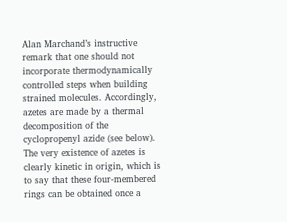Alan Marchand’s instructive remark that one should not incorporate thermodynamically controlled steps when building strained molecules. Accordingly, azetes are made by a thermal decomposition of the cyclopropenyl azide (see below). The very existence of azetes is clearly kinetic in origin, which is to say that these four-membered rings can be obtained once a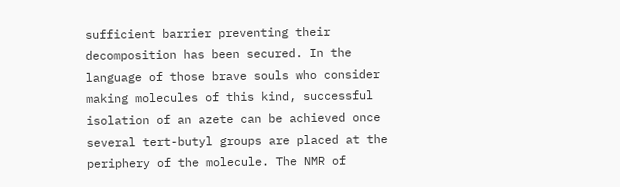sufficient barrier preventing their decomposition has been secured. In the language of those brave souls who consider making molecules of this kind, successful isolation of an azete can be achieved once several tert-butyl groups are placed at the periphery of the molecule. The NMR of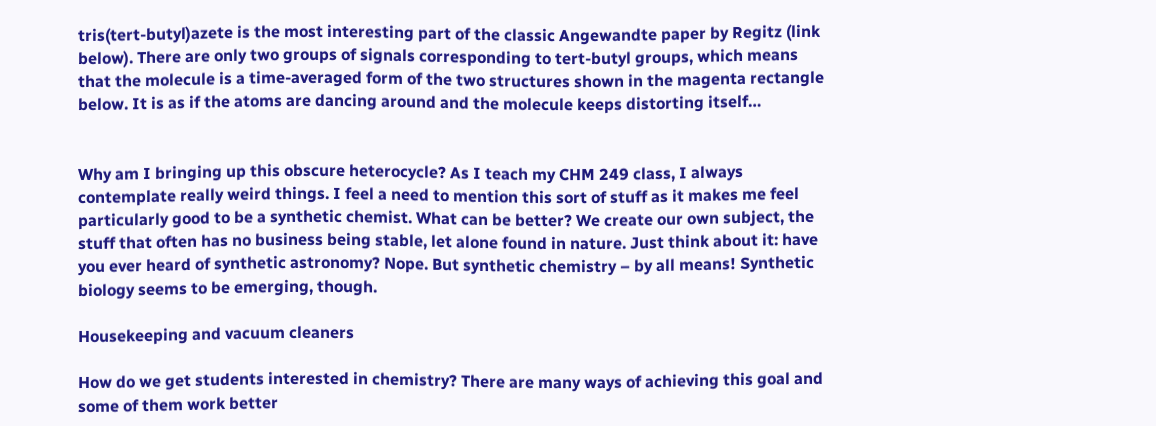tris(tert-butyl)azete is the most interesting part of the classic Angewandte paper by Regitz (link below). There are only two groups of signals corresponding to tert-butyl groups, which means that the molecule is a time-averaged form of the two structures shown in the magenta rectangle below. It is as if the atoms are dancing around and the molecule keeps distorting itself…


Why am I bringing up this obscure heterocycle? As I teach my CHM 249 class, I always contemplate really weird things. I feel a need to mention this sort of stuff as it makes me feel particularly good to be a synthetic chemist. What can be better? We create our own subject, the stuff that often has no business being stable, let alone found in nature. Just think about it: have you ever heard of synthetic astronomy? Nope. But synthetic chemistry – by all means! Synthetic biology seems to be emerging, though.

Housekeeping and vacuum cleaners

How do we get students interested in chemistry? There are many ways of achieving this goal and some of them work better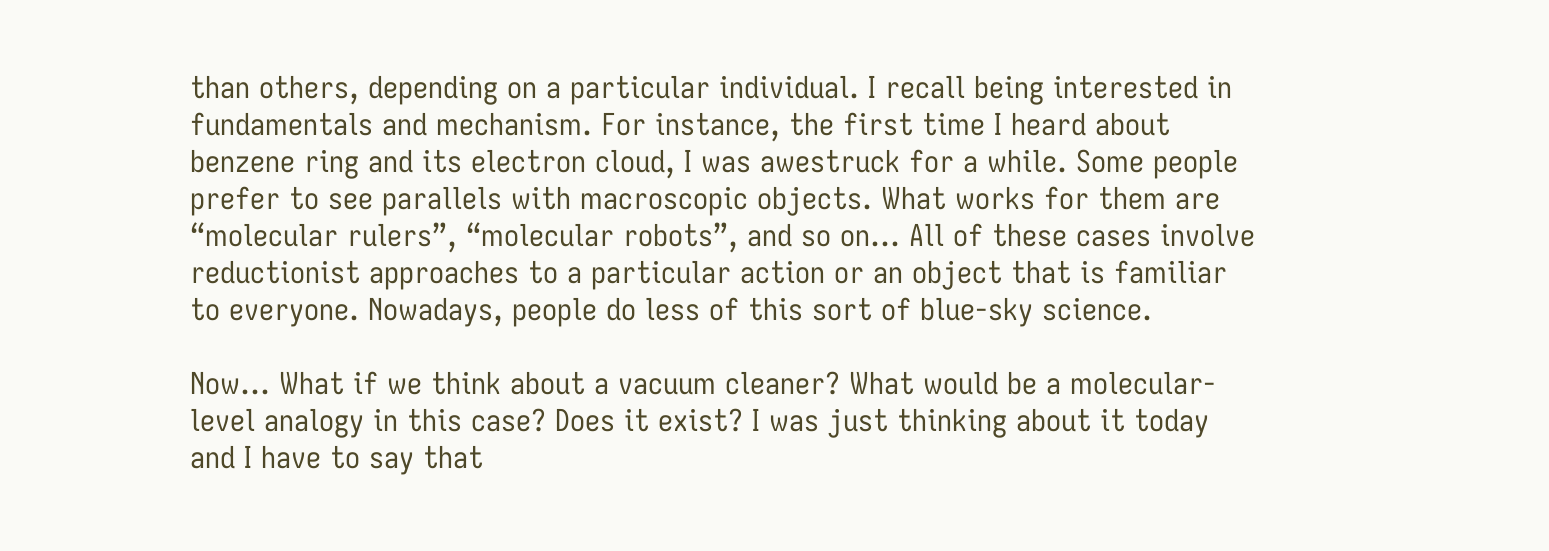than others, depending on a particular individual. I recall being interested in fundamentals and mechanism. For instance, the first time I heard about benzene ring and its electron cloud, I was awestruck for a while. Some people prefer to see parallels with macroscopic objects. What works for them are “molecular rulers”, “molecular robots”, and so on… All of these cases involve reductionist approaches to a particular action or an object that is familiar to everyone. Nowadays, people do less of this sort of blue-sky science.

Now… What if we think about a vacuum cleaner? What would be a molecular-level analogy in this case? Does it exist? I was just thinking about it today and I have to say that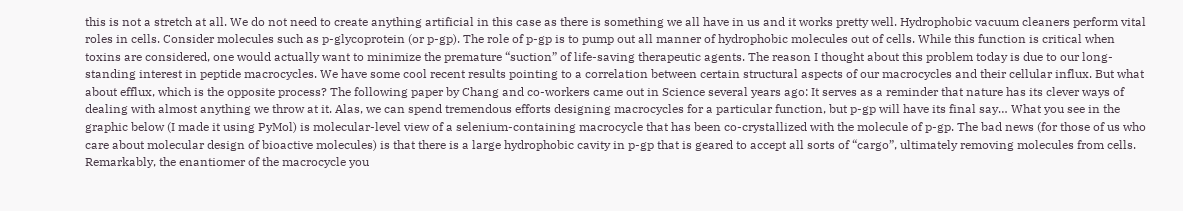this is not a stretch at all. We do not need to create anything artificial in this case as there is something we all have in us and it works pretty well. Hydrophobic vacuum cleaners perform vital roles in cells. Consider molecules such as p-glycoprotein (or p-gp). The role of p-gp is to pump out all manner of hydrophobic molecules out of cells. While this function is critical when toxins are considered, one would actually want to minimize the premature “suction” of life-saving therapeutic agents. The reason I thought about this problem today is due to our long-standing interest in peptide macrocycles. We have some cool recent results pointing to a correlation between certain structural aspects of our macrocycles and their cellular influx. But what about efflux, which is the opposite process? The following paper by Chang and co-workers came out in Science several years ago: It serves as a reminder that nature has its clever ways of dealing with almost anything we throw at it. Alas, we can spend tremendous efforts designing macrocycles for a particular function, but p-gp will have its final say… What you see in the graphic below (I made it using PyMol) is molecular-level view of a selenium-containing macrocycle that has been co-crystallized with the molecule of p-gp. The bad news (for those of us who care about molecular design of bioactive molecules) is that there is a large hydrophobic cavity in p-gp that is geared to accept all sorts of “cargo”, ultimately removing molecules from cells. Remarkably, the enantiomer of the macrocycle you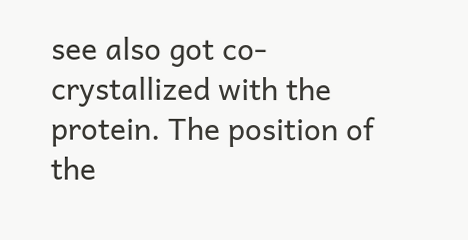see also got co-crystallized with the protein. The position of the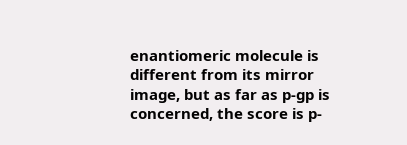enantiomeric molecule is different from its mirror image, but as far as p-gp is concerned, the score is p-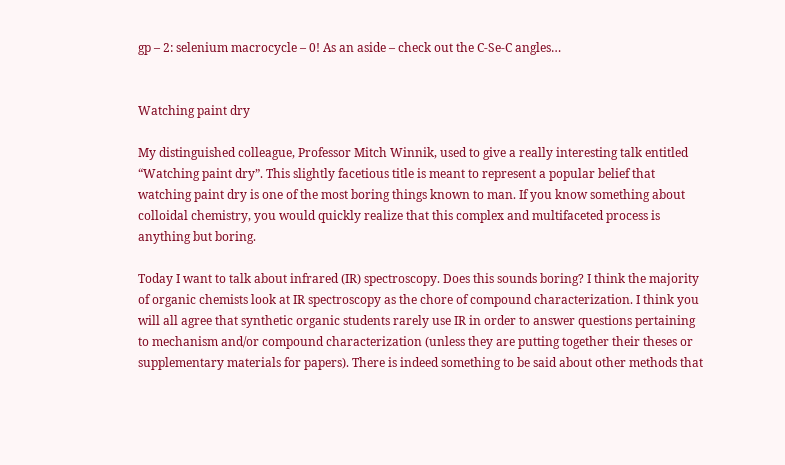gp – 2: selenium macrocycle – 0! As an aside – check out the C-Se-C angles…


Watching paint dry

My distinguished colleague, Professor Mitch Winnik, used to give a really interesting talk entitled “Watching paint dry”. This slightly facetious title is meant to represent a popular belief that watching paint dry is one of the most boring things known to man. If you know something about colloidal chemistry, you would quickly realize that this complex and multifaceted process is anything but boring.

Today I want to talk about infrared (IR) spectroscopy. Does this sounds boring? I think the majority of organic chemists look at IR spectroscopy as the chore of compound characterization. I think you will all agree that synthetic organic students rarely use IR in order to answer questions pertaining to mechanism and/or compound characterization (unless they are putting together their theses or supplementary materials for papers). There is indeed something to be said about other methods that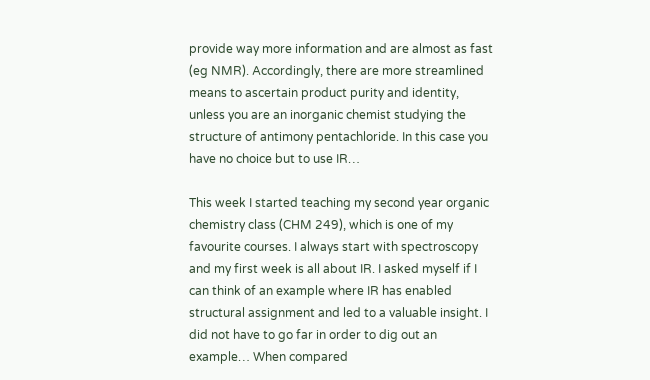provide way more information and are almost as fast (eg NMR). Accordingly, there are more streamlined means to ascertain product purity and identity, unless you are an inorganic chemist studying the structure of antimony pentachloride. In this case you have no choice but to use IR…

This week I started teaching my second year organic chemistry class (CHM 249), which is one of my favourite courses. I always start with spectroscopy and my first week is all about IR. I asked myself if I can think of an example where IR has enabled structural assignment and led to a valuable insight. I did not have to go far in order to dig out an example… When compared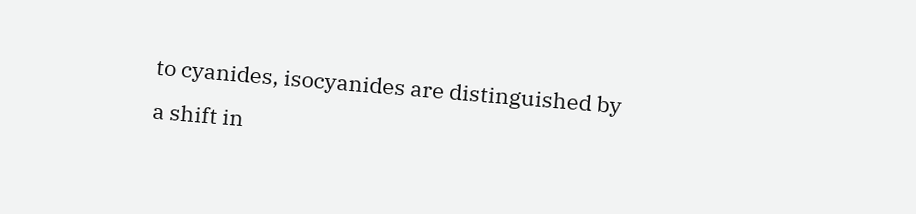to cyanides, isocyanides are distinguished by a shift in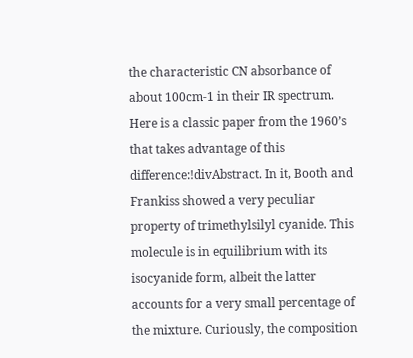the characteristic CN absorbance of about 100cm-1 in their IR spectrum. Here is a classic paper from the 1960’s that takes advantage of this difference:!divAbstract. In it, Booth and Frankiss showed a very peculiar property of trimethylsilyl cyanide. This molecule is in equilibrium with its isocyanide form, albeit the latter accounts for a very small percentage of the mixture. Curiously, the composition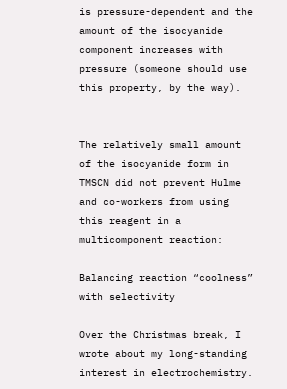is pressure-dependent and the amount of the isocyanide component increases with pressure (someone should use this property, by the way).


The relatively small amount of the isocyanide form in TMSCN did not prevent Hulme and co-workers from using this reagent in a multicomponent reaction:

Balancing reaction “coolness” with selectivity

Over the Christmas break, I wrote about my long-standing interest in electrochemistry.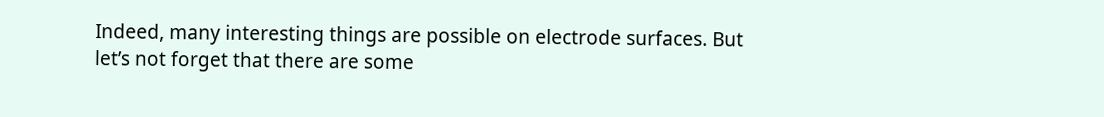Indeed, many interesting things are possible on electrode surfaces. But let’s not forget that there are some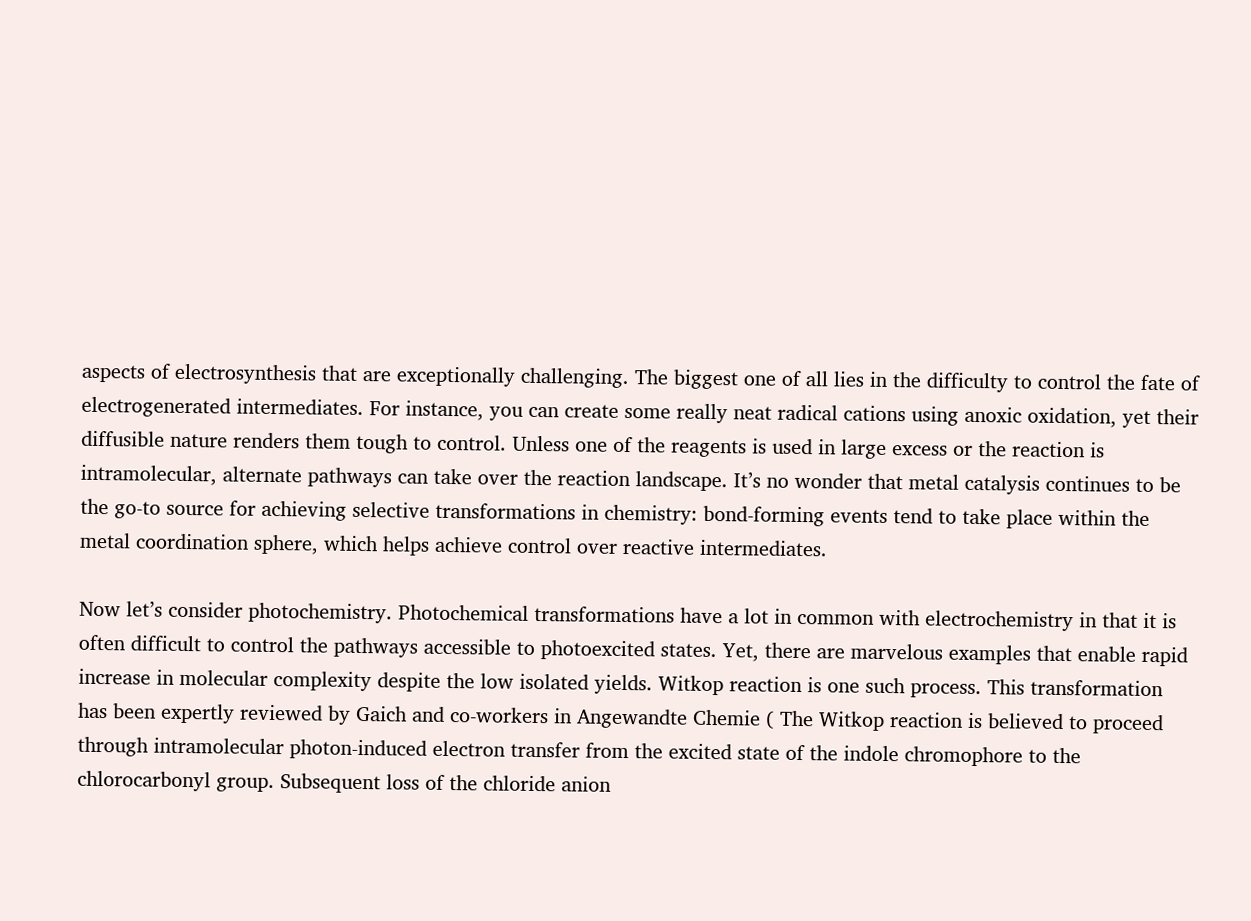aspects of electrosynthesis that are exceptionally challenging. The biggest one of all lies in the difficulty to control the fate of electrogenerated intermediates. For instance, you can create some really neat radical cations using anoxic oxidation, yet their diffusible nature renders them tough to control. Unless one of the reagents is used in large excess or the reaction is intramolecular, alternate pathways can take over the reaction landscape. It’s no wonder that metal catalysis continues to be the go-to source for achieving selective transformations in chemistry: bond-forming events tend to take place within the metal coordination sphere, which helps achieve control over reactive intermediates.

Now let’s consider photochemistry. Photochemical transformations have a lot in common with electrochemistry in that it is often difficult to control the pathways accessible to photoexcited states. Yet, there are marvelous examples that enable rapid increase in molecular complexity despite the low isolated yields. Witkop reaction is one such process. This transformation has been expertly reviewed by Gaich and co-workers in Angewandte Chemie ( The Witkop reaction is believed to proceed through intramolecular photon-induced electron transfer from the excited state of the indole chromophore to the chlorocarbonyl group. Subsequent loss of the chloride anion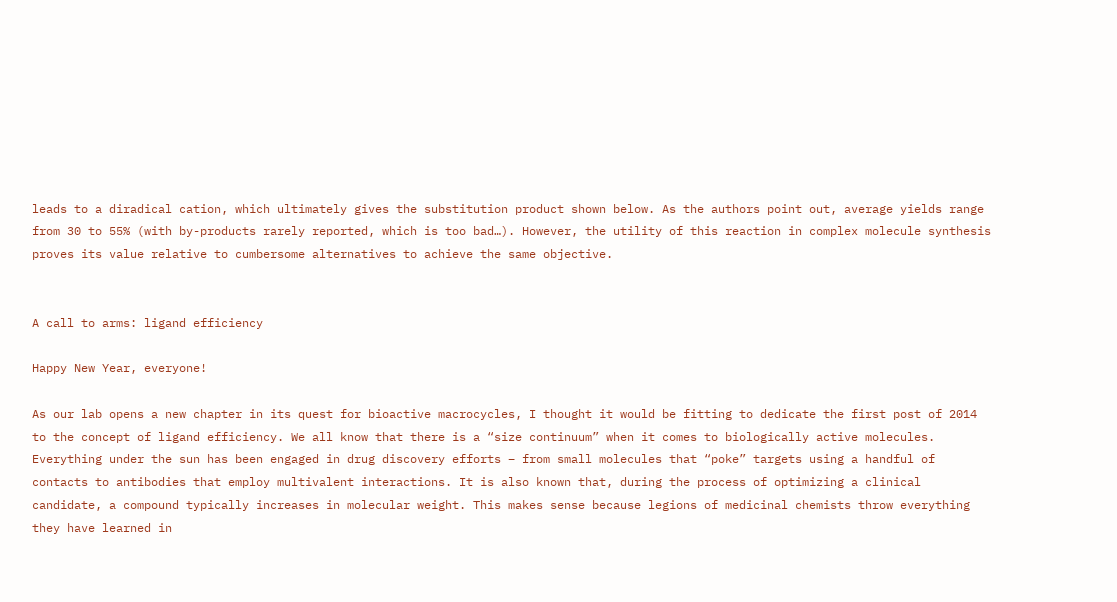leads to a diradical cation, which ultimately gives the substitution product shown below. As the authors point out, average yields range from 30 to 55% (with by-products rarely reported, which is too bad…). However, the utility of this reaction in complex molecule synthesis proves its value relative to cumbersome alternatives to achieve the same objective.


A call to arms: ligand efficiency

Happy New Year, everyone!

As our lab opens a new chapter in its quest for bioactive macrocycles, I thought it would be fitting to dedicate the first post of 2014 to the concept of ligand efficiency. We all know that there is a “size continuum” when it comes to biologically active molecules. Everything under the sun has been engaged in drug discovery efforts – from small molecules that “poke” targets using a handful of contacts to antibodies that employ multivalent interactions. It is also known that, during the process of optimizing a clinical candidate, a compound typically increases in molecular weight. This makes sense because legions of medicinal chemists throw everything they have learned in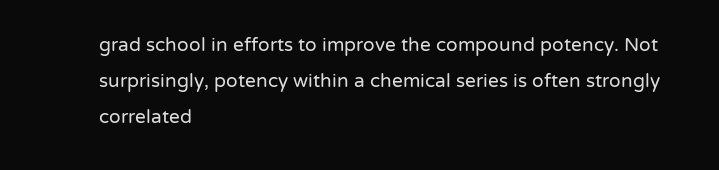grad school in efforts to improve the compound potency. Not surprisingly, potency within a chemical series is often strongly correlated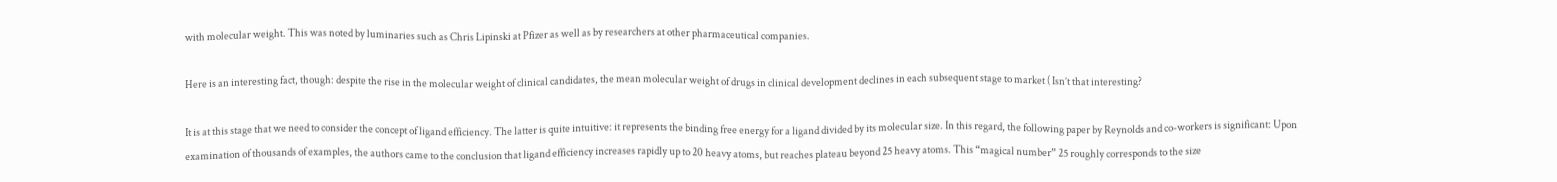with molecular weight. This was noted by luminaries such as Chris Lipinski at Pfizer as well as by researchers at other pharmaceutical companies.

Here is an interesting fact, though: despite the rise in the molecular weight of clinical candidates, the mean molecular weight of drugs in clinical development declines in each subsequent stage to market ( Isn’t that interesting?

It is at this stage that we need to consider the concept of ligand efficiency. The latter is quite intuitive: it represents the binding free energy for a ligand divided by its molecular size. In this regard, the following paper by Reynolds and co-workers is significant: Upon examination of thousands of examples, the authors came to the conclusion that ligand efficiency increases rapidly up to 20 heavy atoms, but reaches plateau beyond 25 heavy atoms. This “magical number” 25 roughly corresponds to the size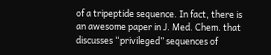of a tripeptide sequence. In fact, there is an awesome paper in J. Med. Chem. that discusses “privileged” sequences of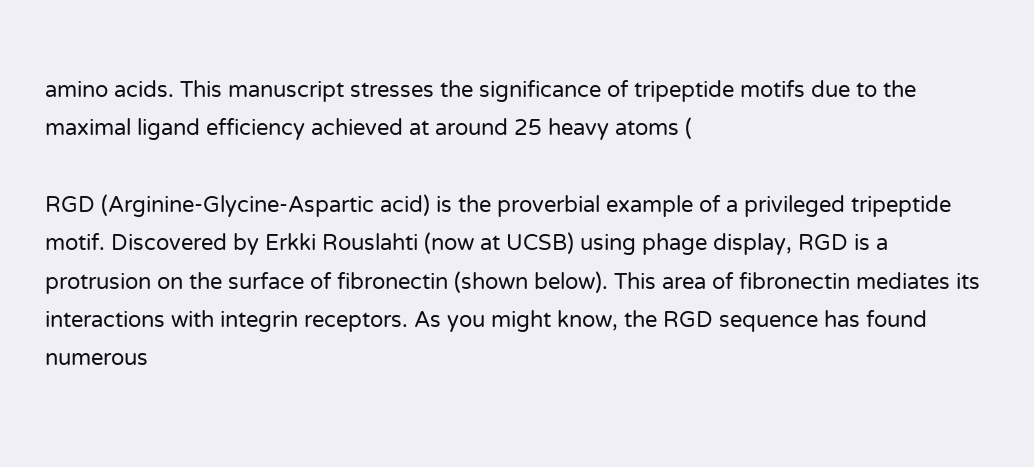amino acids. This manuscript stresses the significance of tripeptide motifs due to the maximal ligand efficiency achieved at around 25 heavy atoms (

RGD (Arginine-Glycine-Aspartic acid) is the proverbial example of a privileged tripeptide motif. Discovered by Erkki Rouslahti (now at UCSB) using phage display, RGD is a protrusion on the surface of fibronectin (shown below). This area of fibronectin mediates its interactions with integrin receptors. As you might know, the RGD sequence has found numerous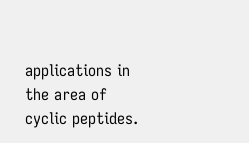applications in the area of cyclic peptides.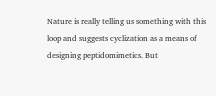Nature is really telling us something with this loop and suggests cyclization as a means of designing peptidomimetics. But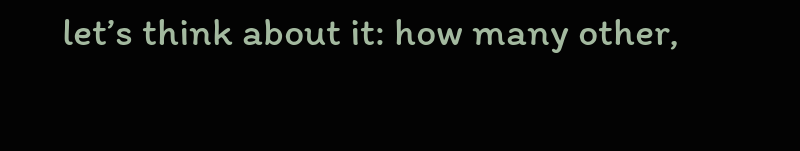let’s think about it: how many other,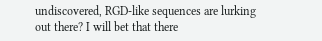undiscovered, RGD-like sequences are lurking out there? I will bet that there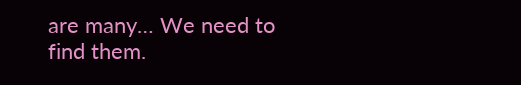are many… We need to find them.